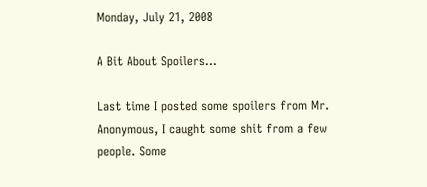Monday, July 21, 2008

A Bit About Spoilers...

Last time I posted some spoilers from Mr. Anonymous, I caught some shit from a few people. Some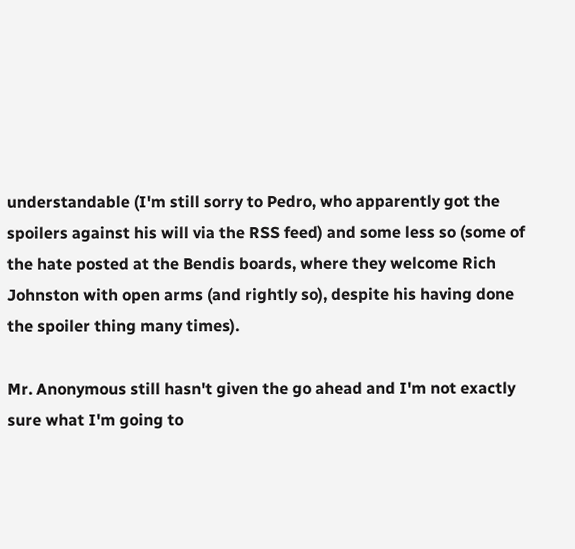understandable (I'm still sorry to Pedro, who apparently got the spoilers against his will via the RSS feed) and some less so (some of the hate posted at the Bendis boards, where they welcome Rich Johnston with open arms (and rightly so), despite his having done the spoiler thing many times).

Mr. Anonymous still hasn't given the go ahead and I'm not exactly sure what I'm going to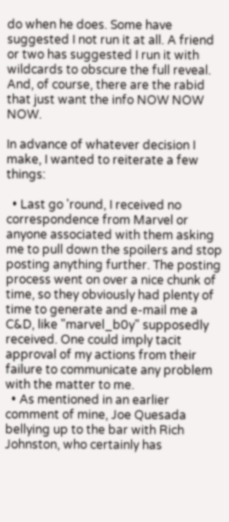do when he does. Some have suggested I not run it at all. A friend or two has suggested I run it with wildcards to obscure the full reveal. And, of course, there are the rabid that just want the info NOW NOW NOW.

In advance of whatever decision I make, I wanted to reiterate a few things:

  • Last go 'round, I received no correspondence from Marvel or anyone associated with them asking me to pull down the spoilers and stop posting anything further. The posting process went on over a nice chunk of time, so they obviously had plenty of time to generate and e-mail me a C&D, like "marvel_b0y" supposedly received. One could imply tacit approval of my actions from their failure to communicate any problem with the matter to me.
  • As mentioned in an earlier comment of mine, Joe Quesada bellying up to the bar with Rich Johnston, who certainly has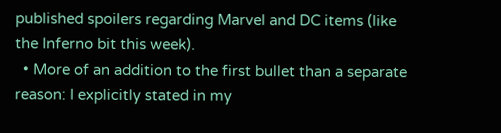published spoilers regarding Marvel and DC items (like the Inferno bit this week).
  • More of an addition to the first bullet than a separate reason: I explicitly stated in my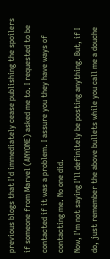previous blogs that I'd immediately cease publishing the spoilers if someone from Marvel (ANYONE) asked me to. I requested to be contacted if it was a problem. I assure you they have ways of contacting me. No one did.
Now, I'm not saying I'll definitely be posting anything. But, if I do, just remember the above bullets while you call me a douche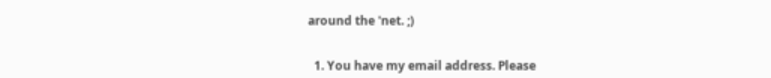around the 'net. ;)


  1. You have my email address. Please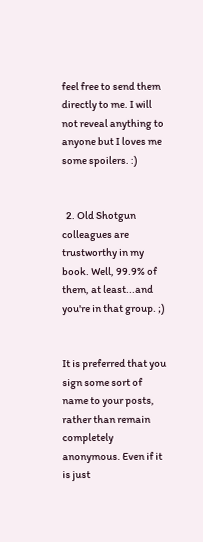feel free to send them directly to me. I will not reveal anything to anyone but I loves me some spoilers. :)


  2. Old Shotgun colleagues are trustworthy in my book. Well, 99.9% of them, at least...and you're in that group. ;)


It is preferred that you sign some sort of name to your posts, rather than remain completely anonymous. Even if it is just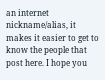an internet nickname/alias, it makes it easier to get to know the people that post here. I hope you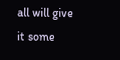all will give it some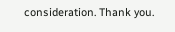consideration. Thank you.